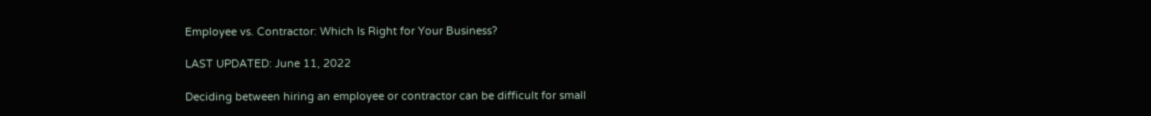Employee vs. Contractor: Which Is Right for Your Business?

LAST UPDATED: June 11, 2022

Deciding between hiring an employee or contractor can be difficult for small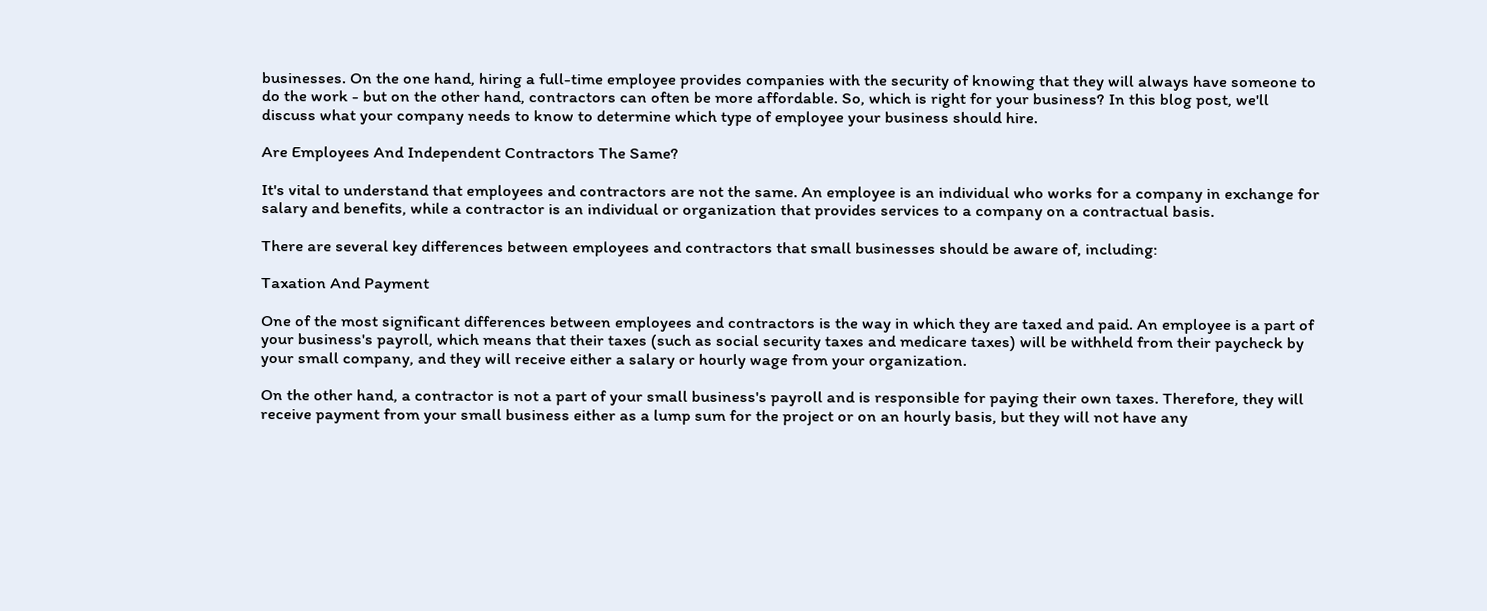businesses. On the one hand, hiring a full-time employee provides companies with the security of knowing that they will always have someone to do the work - but on the other hand, contractors can often be more affordable. So, which is right for your business? In this blog post, we'll discuss what your company needs to know to determine which type of employee your business should hire.

Are Employees And Independent Contractors The Same?

It's vital to understand that employees and contractors are not the same. An employee is an individual who works for a company in exchange for salary and benefits, while a contractor is an individual or organization that provides services to a company on a contractual basis.

There are several key differences between employees and contractors that small businesses should be aware of, including:

Taxation And Payment

One of the most significant differences between employees and contractors is the way in which they are taxed and paid. An employee is a part of your business's payroll, which means that their taxes (such as social security taxes and medicare taxes) will be withheld from their paycheck by your small company, and they will receive either a salary or hourly wage from your organization.

On the other hand, a contractor is not a part of your small business's payroll and is responsible for paying their own taxes. Therefore, they will receive payment from your small business either as a lump sum for the project or on an hourly basis, but they will not have any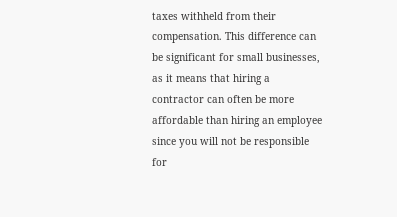taxes withheld from their compensation. This difference can be significant for small businesses, as it means that hiring a contractor can often be more affordable than hiring an employee since you will not be responsible for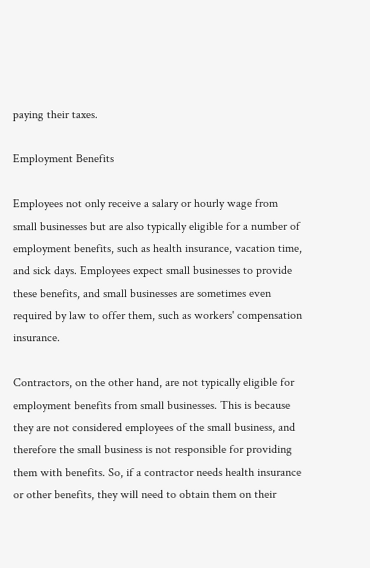paying their taxes.

Employment Benefits

Employees not only receive a salary or hourly wage from small businesses but are also typically eligible for a number of employment benefits, such as health insurance, vacation time, and sick days. Employees expect small businesses to provide these benefits, and small businesses are sometimes even required by law to offer them, such as workers' compensation insurance.

Contractors, on the other hand, are not typically eligible for employment benefits from small businesses. This is because they are not considered employees of the small business, and therefore the small business is not responsible for providing them with benefits. So, if a contractor needs health insurance or other benefits, they will need to obtain them on their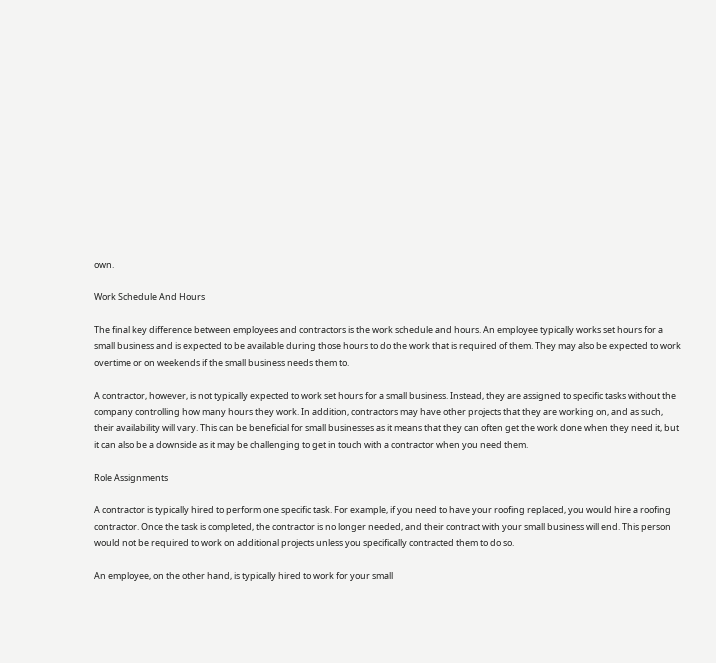own.

Work Schedule And Hours

The final key difference between employees and contractors is the work schedule and hours. An employee typically works set hours for a small business and is expected to be available during those hours to do the work that is required of them. They may also be expected to work overtime or on weekends if the small business needs them to.

A contractor, however, is not typically expected to work set hours for a small business. Instead, they are assigned to specific tasks without the company controlling how many hours they work. In addition, contractors may have other projects that they are working on, and as such, their availability will vary. This can be beneficial for small businesses as it means that they can often get the work done when they need it, but it can also be a downside as it may be challenging to get in touch with a contractor when you need them.

Role Assignments

A contractor is typically hired to perform one specific task. For example, if you need to have your roofing replaced, you would hire a roofing contractor. Once the task is completed, the contractor is no longer needed, and their contract with your small business will end. This person would not be required to work on additional projects unless you specifically contracted them to do so.

An employee, on the other hand, is typically hired to work for your small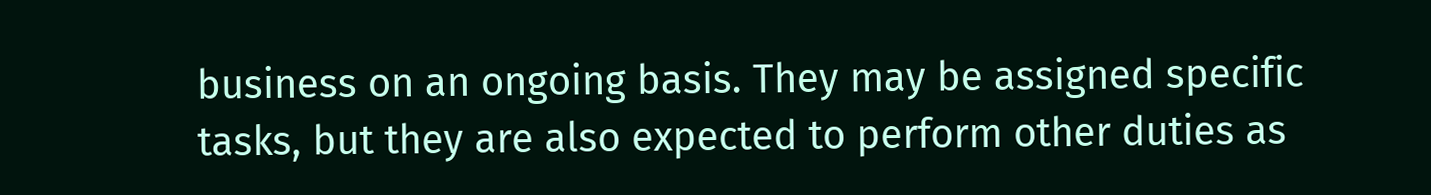business on an ongoing basis. They may be assigned specific tasks, but they are also expected to perform other duties as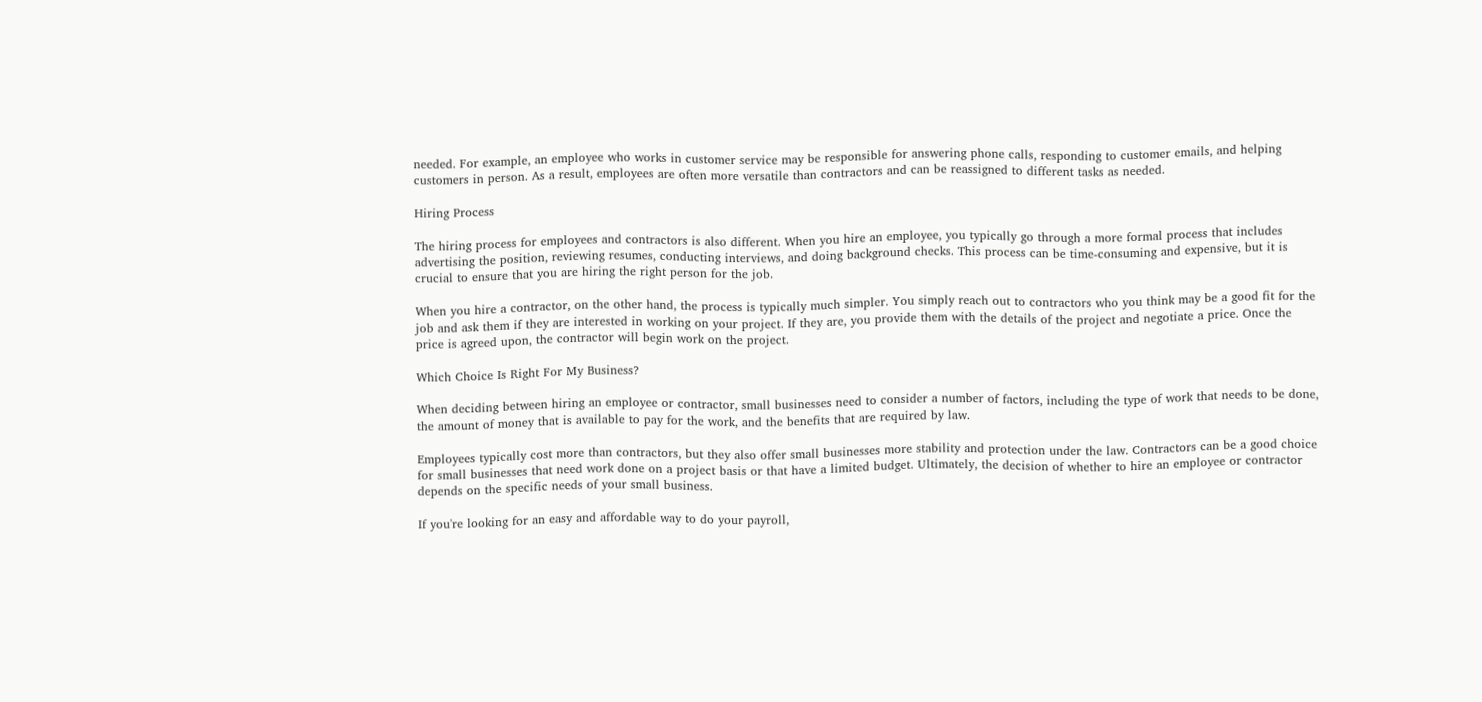needed. For example, an employee who works in customer service may be responsible for answering phone calls, responding to customer emails, and helping customers in person. As a result, employees are often more versatile than contractors and can be reassigned to different tasks as needed.

Hiring Process

The hiring process for employees and contractors is also different. When you hire an employee, you typically go through a more formal process that includes advertising the position, reviewing resumes, conducting interviews, and doing background checks. This process can be time-consuming and expensive, but it is crucial to ensure that you are hiring the right person for the job.

When you hire a contractor, on the other hand, the process is typically much simpler. You simply reach out to contractors who you think may be a good fit for the job and ask them if they are interested in working on your project. If they are, you provide them with the details of the project and negotiate a price. Once the price is agreed upon, the contractor will begin work on the project.

Which Choice Is Right For My Business?

When deciding between hiring an employee or contractor, small businesses need to consider a number of factors, including the type of work that needs to be done, the amount of money that is available to pay for the work, and the benefits that are required by law.

Employees typically cost more than contractors, but they also offer small businesses more stability and protection under the law. Contractors can be a good choice for small businesses that need work done on a project basis or that have a limited budget. Ultimately, the decision of whether to hire an employee or contractor depends on the specific needs of your small business.

If you're looking for an easy and affordable way to do your payroll,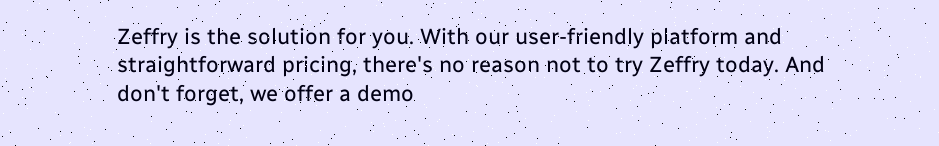Zeffry is the solution for you. With our user-friendly platform and straightforward pricing, there's no reason not to try Zeffry today. And don't forget, we offer a demo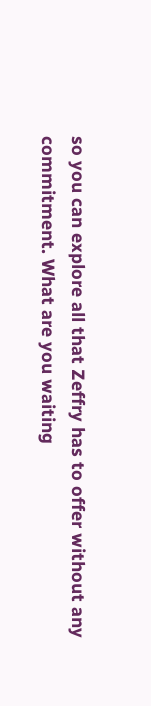so you can explore all that Zeffry has to offer without any commitment. What are you waiting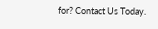for? Contact Us Today.